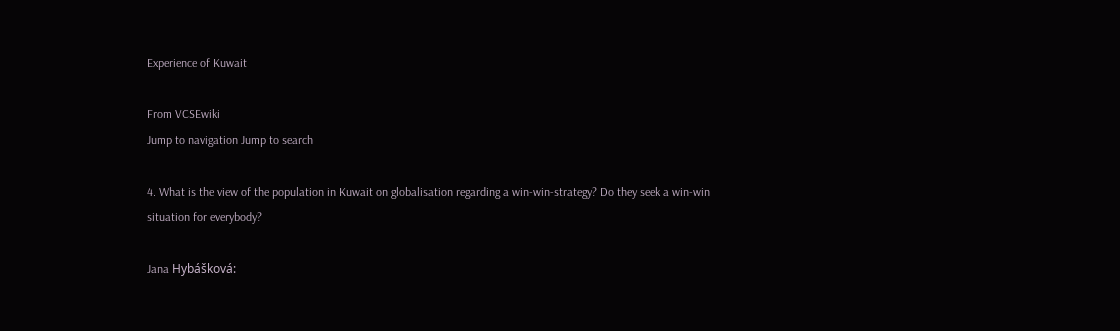Experience of Kuwait

From VCSEwiki
Jump to navigation Jump to search

4. What is the view of the population in Kuwait on globalisation regarding a win-win-strategy? Do they seek a win-win situation for everybody?

Jana Hybášková: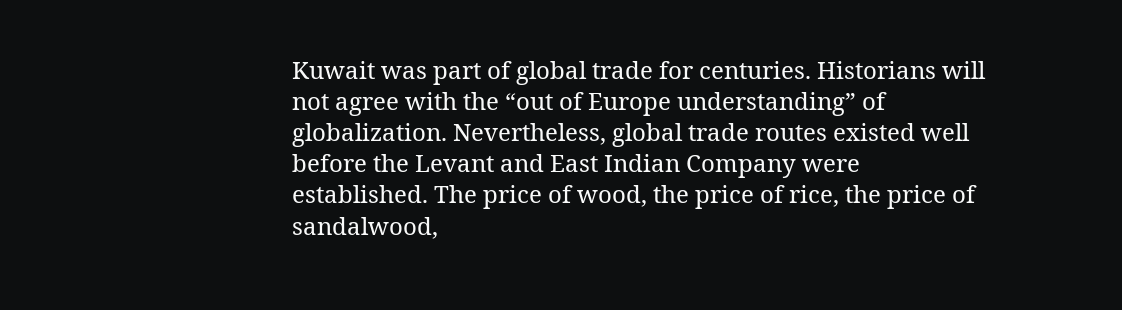Kuwait was part of global trade for centuries. Historians will not agree with the “out of Europe understanding” of globalization. Nevertheless, global trade routes existed well before the Levant and East Indian Company were established. The price of wood, the price of rice, the price of sandalwood,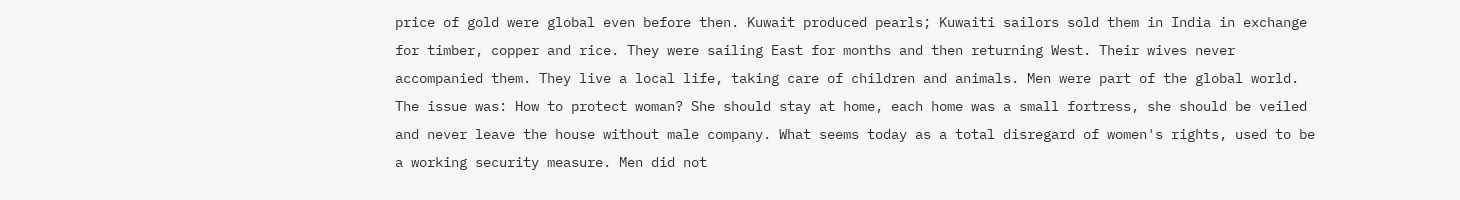price of gold were global even before then. Kuwait produced pearls; Kuwaiti sailors sold them in India in exchange for timber, copper and rice. They were sailing East for months and then returning West. Their wives never accompanied them. They live a local life, taking care of children and animals. Men were part of the global world. The issue was: How to protect woman? She should stay at home, each home was a small fortress, she should be veiled and never leave the house without male company. What seems today as a total disregard of women's rights, used to be a working security measure. Men did not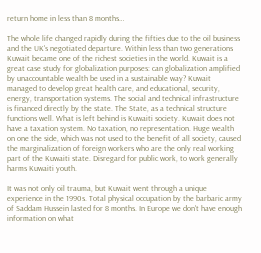return home in less than 8 months…

The whole life changed rapidly during the fifties due to the oil business and the UK's negotiated departure. Within less than two generations Kuwait became one of the richest societies in the world. Kuwait is a great case study for globalization purposes: can globalization amplified by unaccountable wealth be used in a sustainable way? Kuwait managed to develop great health care, and educational, security, energy, transportation systems. The social and technical infrastructure is financed directly by the state. The State, as a technical structure functions well. What is left behind is Kuwaiti society. Kuwait does not have a taxation system. No taxation, no representation. Huge wealth on one the side, which was not used to the benefit of all society, caused the marginalization of foreign workers who are the only real working part of the Kuwaiti state. Disregard for public work, to work generally harms Kuwaiti youth.

It was not only oil trauma, but Kuwait went through a unique experience in the 1990s. Total physical occupation by the barbaric army of Saddam Hussein lasted for 8 months. In Europe we don't have enough information on what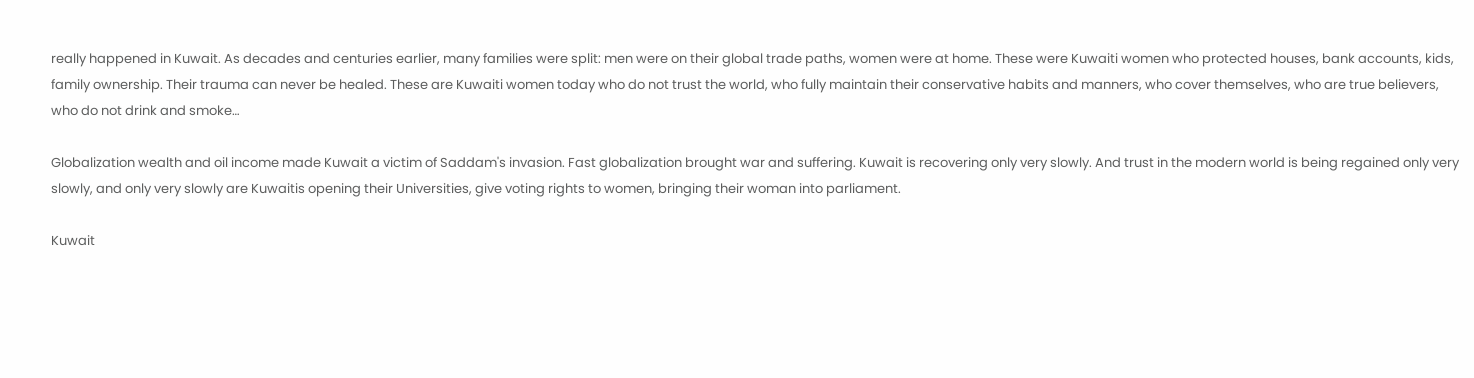really happened in Kuwait. As decades and centuries earlier, many families were split: men were on their global trade paths, women were at home. These were Kuwaiti women who protected houses, bank accounts, kids, family ownership. Their trauma can never be healed. These are Kuwaiti women today who do not trust the world, who fully maintain their conservative habits and manners, who cover themselves, who are true believers, who do not drink and smoke…

Globalization wealth and oil income made Kuwait a victim of Saddam's invasion. Fast globalization brought war and suffering. Kuwait is recovering only very slowly. And trust in the modern world is being regained only very slowly, and only very slowly are Kuwaitis opening their Universities, give voting rights to women, bringing their woman into parliament.

Kuwait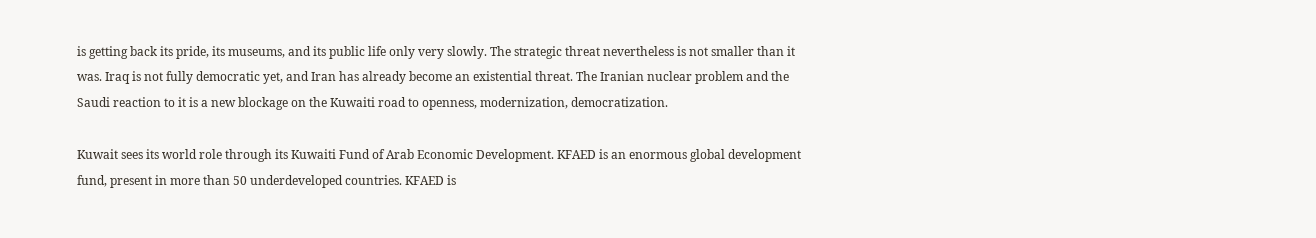is getting back its pride, its museums, and its public life only very slowly. The strategic threat nevertheless is not smaller than it was. Iraq is not fully democratic yet, and Iran has already become an existential threat. The Iranian nuclear problem and the Saudi reaction to it is a new blockage on the Kuwaiti road to openness, modernization, democratization.

Kuwait sees its world role through its Kuwaiti Fund of Arab Economic Development. KFAED is an enormous global development fund, present in more than 50 underdeveloped countries. KFAED is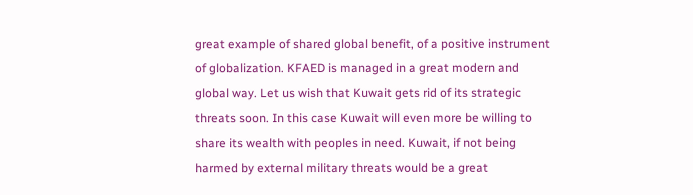great example of shared global benefit, of a positive instrument of globalization. KFAED is managed in a great modern and global way. Let us wish that Kuwait gets rid of its strategic threats soon. In this case Kuwait will even more be willing to share its wealth with peoples in need. Kuwait, if not being harmed by external military threats would be a great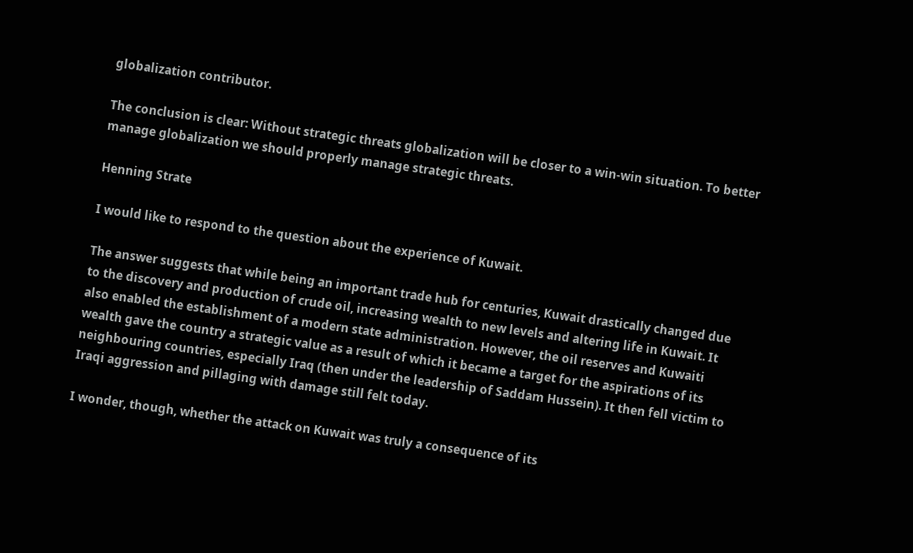globalization contributor.

The conclusion is clear: Without strategic threats globalization will be closer to a win-win situation. To better manage globalization we should properly manage strategic threats.

Henning Strate

I would like to respond to the question about the experience of Kuwait.

The answer suggests that while being an important trade hub for centuries, Kuwait drastically changed due to the discovery and production of crude oil, increasing wealth to new levels and altering life in Kuwait. It also enabled the establishment of a modern state administration. However, the oil reserves and Kuwaiti wealth gave the country a strategic value as a result of which it became a target for the aspirations of its neighbouring countries, especially Iraq (then under the leadership of Saddam Hussein). It then fell victim to Iraqi aggression and pillaging with damage still felt today.

I wonder, though, whether the attack on Kuwait was truly a consequence of its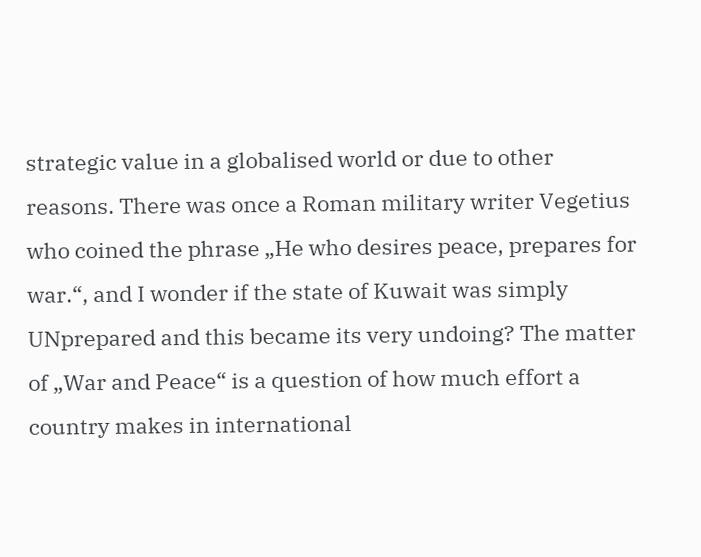strategic value in a globalised world or due to other reasons. There was once a Roman military writer Vegetius who coined the phrase „He who desires peace, prepares for war.“, and I wonder if the state of Kuwait was simply UNprepared and this became its very undoing? The matter of „War and Peace“ is a question of how much effort a country makes in international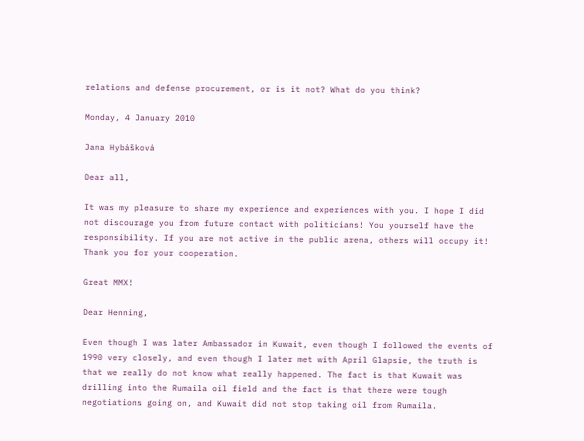relations and defense procurement, or is it not? What do you think?

Monday, 4 January 2010

Jana Hybášková

Dear all,

It was my pleasure to share my experience and experiences with you. I hope I did not discourage you from future contact with politicians! You yourself have the responsibility. If you are not active in the public arena, others will occupy it! Thank you for your cooperation.

Great MMX!

Dear Henning,

Even though I was later Ambassador in Kuwait, even though I followed the events of 1990 very closely, and even though I later met with April Glapsie, the truth is that we really do not know what really happened. The fact is that Kuwait was drilling into the Rumaila oil field and the fact is that there were tough negotiations going on, and Kuwait did not stop taking oil from Rumaila.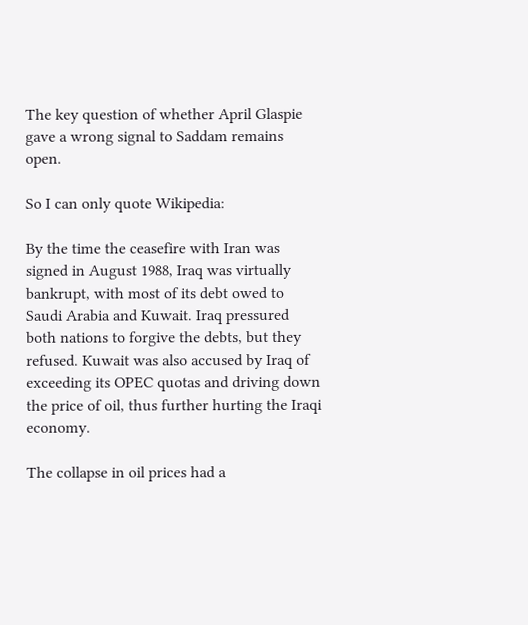The key question of whether April Glaspie gave a wrong signal to Saddam remains open.

So I can only quote Wikipedia:

By the time the ceasefire with Iran was signed in August 1988, Iraq was virtually bankrupt, with most of its debt owed to Saudi Arabia and Kuwait. Iraq pressured both nations to forgive the debts, but they refused. Kuwait was also accused by Iraq of exceeding its OPEC quotas and driving down the price of oil, thus further hurting the Iraqi economy.

The collapse in oil prices had a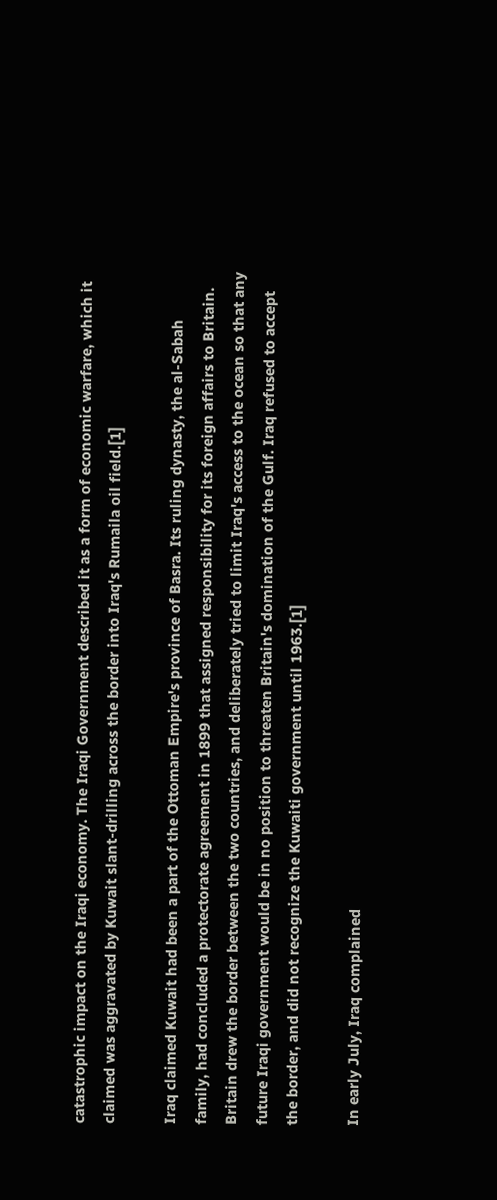catastrophic impact on the Iraqi economy. The Iraqi Government described it as a form of economic warfare, which it claimed was aggravated by Kuwait slant-drilling across the border into Iraq's Rumaila oil field.[1]

Iraq claimed Kuwait had been a part of the Ottoman Empire's province of Basra. Its ruling dynasty, the al-Sabah family, had concluded a protectorate agreement in 1899 that assigned responsibility for its foreign affairs to Britain. Britain drew the border between the two countries, and deliberately tried to limit Iraq's access to the ocean so that any future Iraqi government would be in no position to threaten Britain's domination of the Gulf. Iraq refused to accept the border, and did not recognize the Kuwaiti government until 1963.[1]

In early July, Iraq complained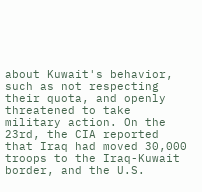about Kuwait's behavior, such as not respecting their quota, and openly threatened to take military action. On the 23rd, the CIA reported that Iraq had moved 30,000 troops to the Iraq-Kuwait border, and the U.S.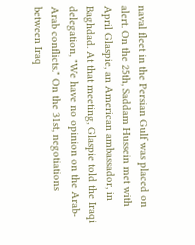naval fleet in the Persian Gulf was placed on alert. On the 25th, Saddam Hussein met with April Glaspie, an American ambassador, in Baghdad. At that meeting, Glaspie told the Iraqi delegation, "We have no opinion on the Arab-Arab conflicts." On the 31st, negotiations between Iraq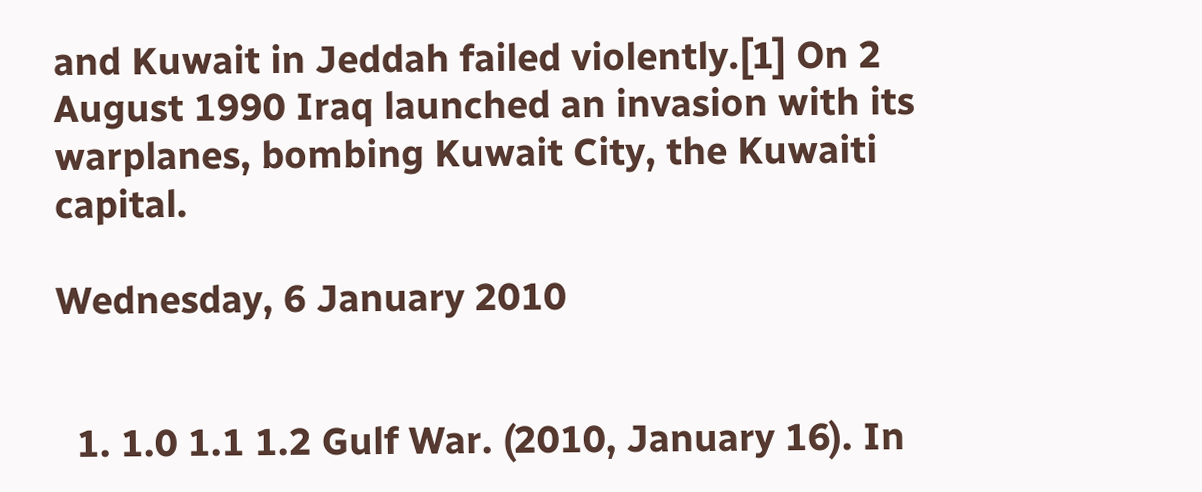and Kuwait in Jeddah failed violently.[1] On 2 August 1990 Iraq launched an invasion with its warplanes, bombing Kuwait City, the Kuwaiti capital.

Wednesday, 6 January 2010


  1. 1.0 1.1 1.2 Gulf War. (2010, January 16). In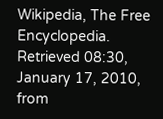Wikipedia, The Free Encyclopedia. Retrieved 08:30, January 17, 2010, from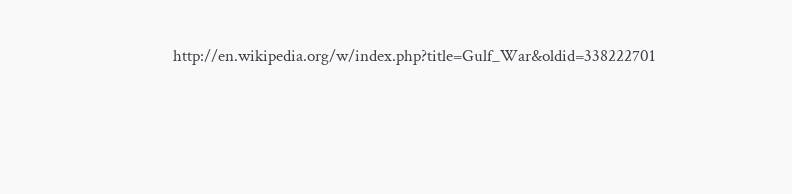http://en.wikipedia.org/w/index.php?title=Gulf_War&oldid=338222701